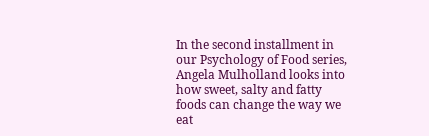In the second installment in our Psychology of Food series, Angela Mulholland looks into how sweet, salty and fatty foods can change the way we eat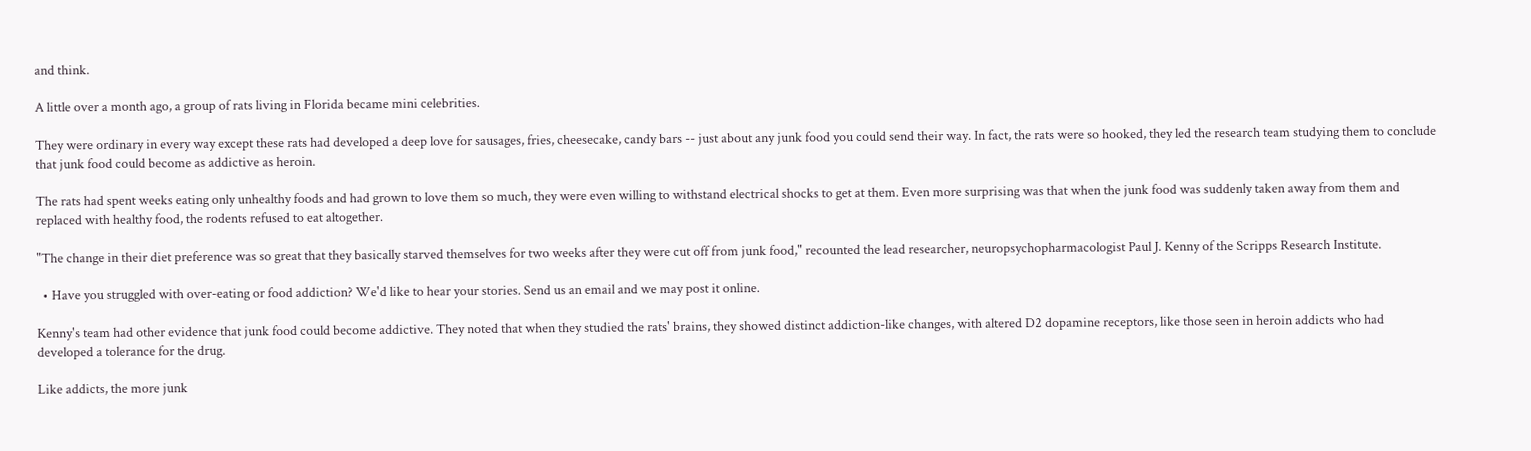and think.

A little over a month ago, a group of rats living in Florida became mini celebrities.

They were ordinary in every way except these rats had developed a deep love for sausages, fries, cheesecake, candy bars -- just about any junk food you could send their way. In fact, the rats were so hooked, they led the research team studying them to conclude that junk food could become as addictive as heroin.

The rats had spent weeks eating only unhealthy foods and had grown to love them so much, they were even willing to withstand electrical shocks to get at them. Even more surprising was that when the junk food was suddenly taken away from them and replaced with healthy food, the rodents refused to eat altogether.

"The change in their diet preference was so great that they basically starved themselves for two weeks after they were cut off from junk food," recounted the lead researcher, neuropsychopharmacologist Paul J. Kenny of the Scripps Research Institute.

  • Have you struggled with over-eating or food addiction? We'd like to hear your stories. Send us an email and we may post it online.

Kenny's team had other evidence that junk food could become addictive. They noted that when they studied the rats' brains, they showed distinct addiction-like changes, with altered D2 dopamine receptors, like those seen in heroin addicts who had developed a tolerance for the drug.

Like addicts, the more junk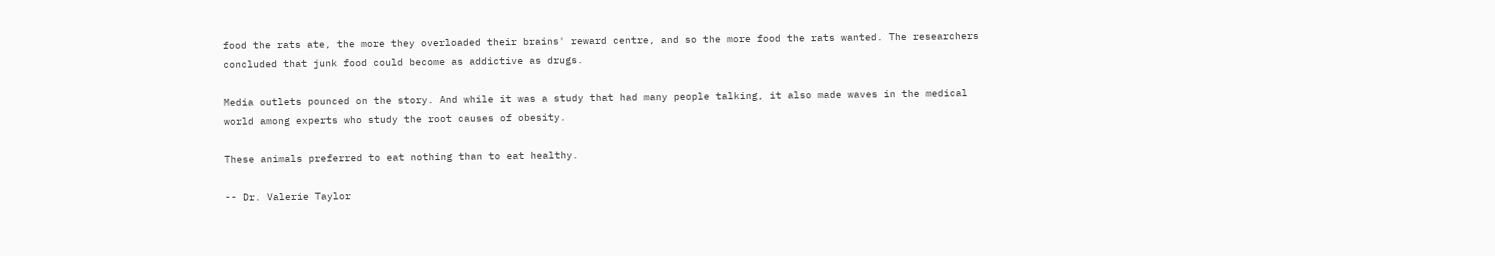food the rats ate, the more they overloaded their brains' reward centre, and so the more food the rats wanted. The researchers concluded that junk food could become as addictive as drugs.

Media outlets pounced on the story. And while it was a study that had many people talking, it also made waves in the medical world among experts who study the root causes of obesity.

These animals preferred to eat nothing than to eat healthy.

-- Dr. Valerie Taylor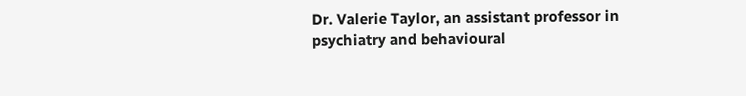Dr. Valerie Taylor, an assistant professor in psychiatry and behavioural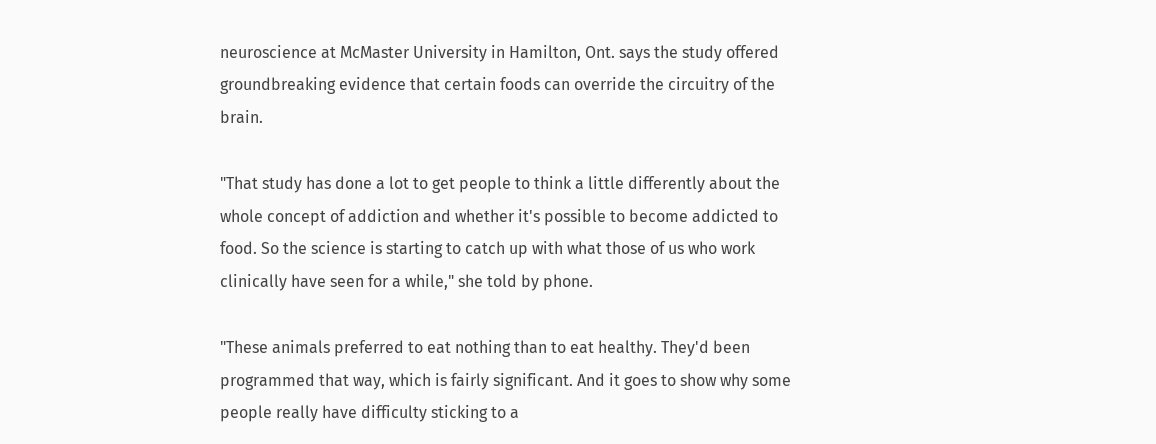neuroscience at McMaster University in Hamilton, Ont. says the study offered groundbreaking evidence that certain foods can override the circuitry of the brain.

"That study has done a lot to get people to think a little differently about the whole concept of addiction and whether it's possible to become addicted to food. So the science is starting to catch up with what those of us who work clinically have seen for a while," she told by phone.

"These animals preferred to eat nothing than to eat healthy. They'd been programmed that way, which is fairly significant. And it goes to show why some people really have difficulty sticking to a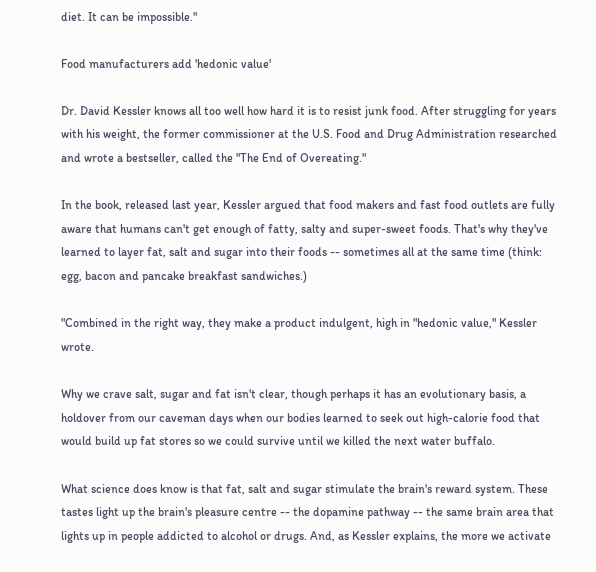diet. It can be impossible."

Food manufacturers add 'hedonic value'

Dr. David Kessler knows all too well how hard it is to resist junk food. After struggling for years with his weight, the former commissioner at the U.S. Food and Drug Administration researched and wrote a bestseller, called the "The End of Overeating."

In the book, released last year, Kessler argued that food makers and fast food outlets are fully aware that humans can't get enough of fatty, salty and super-sweet foods. That's why they've learned to layer fat, salt and sugar into their foods -- sometimes all at the same time (think: egg, bacon and pancake breakfast sandwiches.)

"Combined in the right way, they make a product indulgent, high in "hedonic value," Kessler wrote.

Why we crave salt, sugar and fat isn't clear, though perhaps it has an evolutionary basis, a holdover from our caveman days when our bodies learned to seek out high-calorie food that would build up fat stores so we could survive until we killed the next water buffalo.

What science does know is that fat, salt and sugar stimulate the brain's reward system. These tastes light up the brain's pleasure centre -- the dopamine pathway -- the same brain area that lights up in people addicted to alcohol or drugs. And, as Kessler explains, the more we activate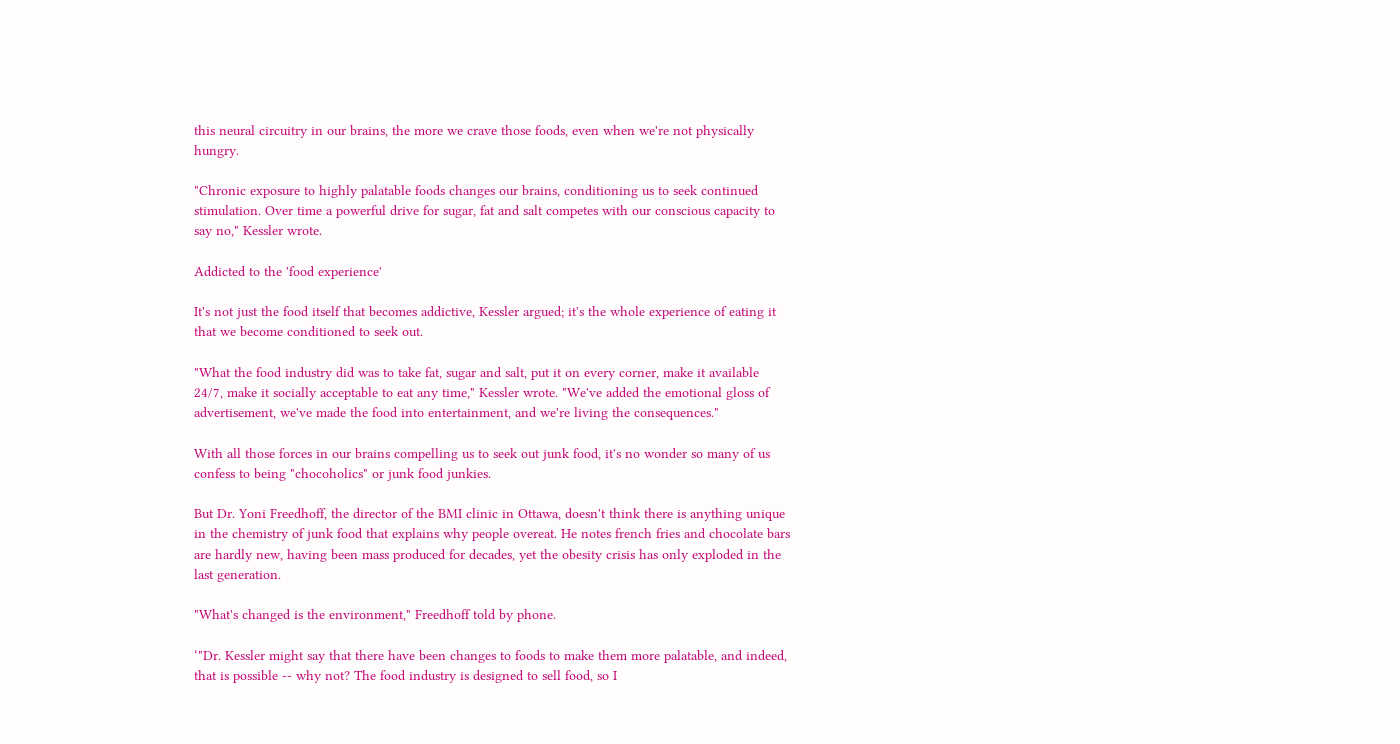this neural circuitry in our brains, the more we crave those foods, even when we're not physically hungry.

"Chronic exposure to highly palatable foods changes our brains, conditioning us to seek continued stimulation. Over time a powerful drive for sugar, fat and salt competes with our conscious capacity to say no," Kessler wrote.

Addicted to the 'food experience'

It's not just the food itself that becomes addictive, Kessler argued; it's the whole experience of eating it that we become conditioned to seek out.

"What the food industry did was to take fat, sugar and salt, put it on every corner, make it available 24/7, make it socially acceptable to eat any time," Kessler wrote. "We've added the emotional gloss of advertisement, we've made the food into entertainment, and we're living the consequences."

With all those forces in our brains compelling us to seek out junk food, it's no wonder so many of us confess to being "chocoholics" or junk food junkies.

But Dr. Yoni Freedhoff, the director of the BMI clinic in Ottawa, doesn't think there is anything unique in the chemistry of junk food that explains why people overeat. He notes french fries and chocolate bars are hardly new, having been mass produced for decades, yet the obesity crisis has only exploded in the last generation.

"What's changed is the environment," Freedhoff told by phone.

‘"Dr. Kessler might say that there have been changes to foods to make them more palatable, and indeed, that is possible -- why not? The food industry is designed to sell food, so I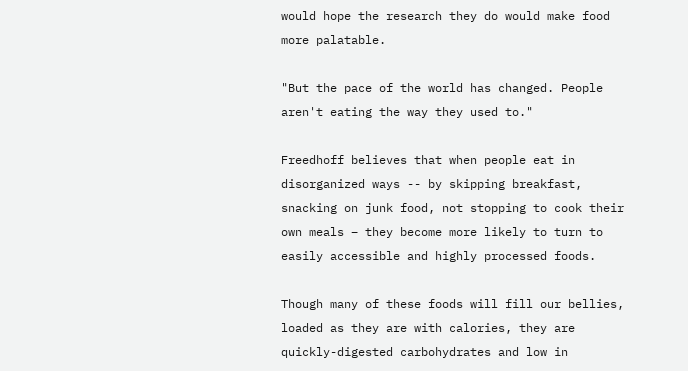would hope the research they do would make food more palatable.

"But the pace of the world has changed. People aren't eating the way they used to."

Freedhoff believes that when people eat in disorganized ways -- by skipping breakfast, snacking on junk food, not stopping to cook their own meals – they become more likely to turn to easily accessible and highly processed foods.

Though many of these foods will fill our bellies, loaded as they are with calories, they are quickly-digested carbohydrates and low in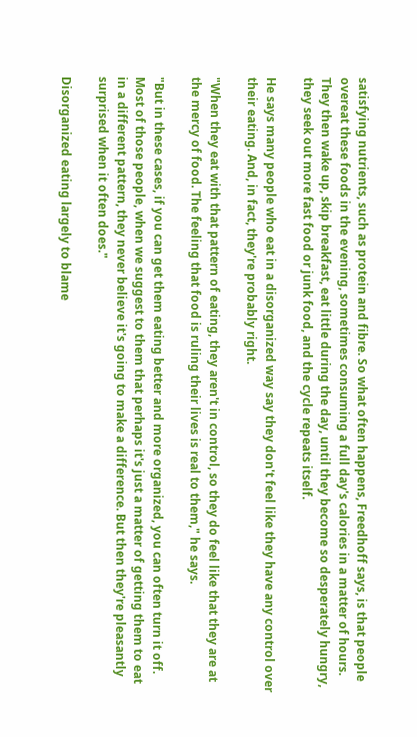satisfying nutrients, such as protein and fibre. So what often happens, Freedhoff says, is that people overeat these foods in the evening, sometimes consuming a full day's calories in a matter of hours. They then wake up, skip breakfast, eat little during the day, until they become so desperately hungry, they seek out more fast food or junk food, and the cycle repeats itself.

He says many people who eat in a disorganized way say they don't feel like they have any control over their eating. And, in fact, they're probably right.

"When they eat with that pattern of eating, they aren't in control, so they do feel like that they are at the mercy of food. The feeling that food is ruling their lives is real to them," he says.

"But in these cases, if you can get them eating better and more organized, you can often turn it off. Most of those people, when we suggest to them that perhaps it's just a matter of getting them to eat in a different pattern, they never believe it's going to make a difference. But then they're pleasantly surprised when it often does."

Disorganized eating largely to blame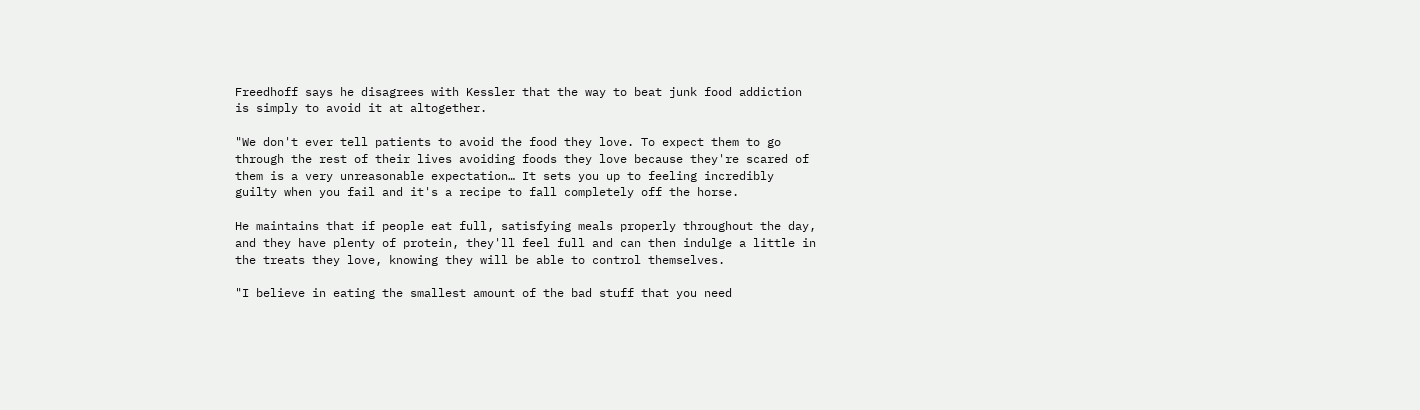Freedhoff says he disagrees with Kessler that the way to beat junk food addiction is simply to avoid it at altogether.

"We don't ever tell patients to avoid the food they love. To expect them to go through the rest of their lives avoiding foods they love because they're scared of them is a very unreasonable expectation… It sets you up to feeling incredibly guilty when you fail and it's a recipe to fall completely off the horse.

He maintains that if people eat full, satisfying meals properly throughout the day, and they have plenty of protein, they'll feel full and can then indulge a little in the treats they love, knowing they will be able to control themselves.

"I believe in eating the smallest amount of the bad stuff that you need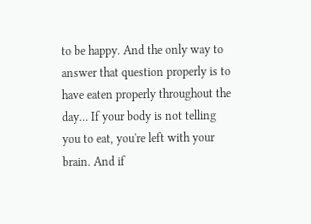to be happy. And the only way to answer that question properly is to have eaten properly throughout the day… If your body is not telling you to eat, you're left with your brain. And if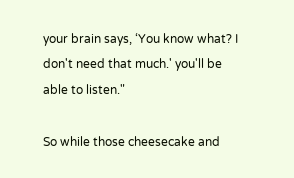your brain says, ‘You know what? I don't need that much.' you'll be able to listen."

So while those cheesecake and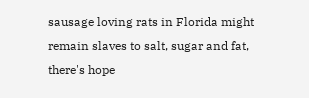sausage loving rats in Florida might remain slaves to salt, sugar and fat, there's hope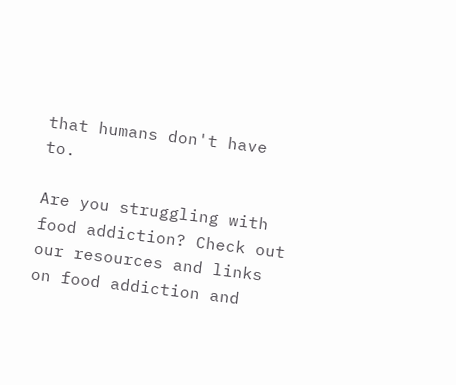that humans don't have to.

Are you struggling with food addiction? Check out our resources and links on food addiction and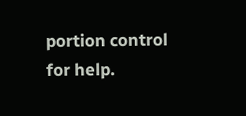portion control for help.